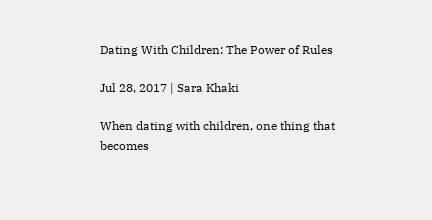Dating With Children: The Power of Rules

Jul 28, 2017 | Sara Khaki

When dating with children, one thing that becomes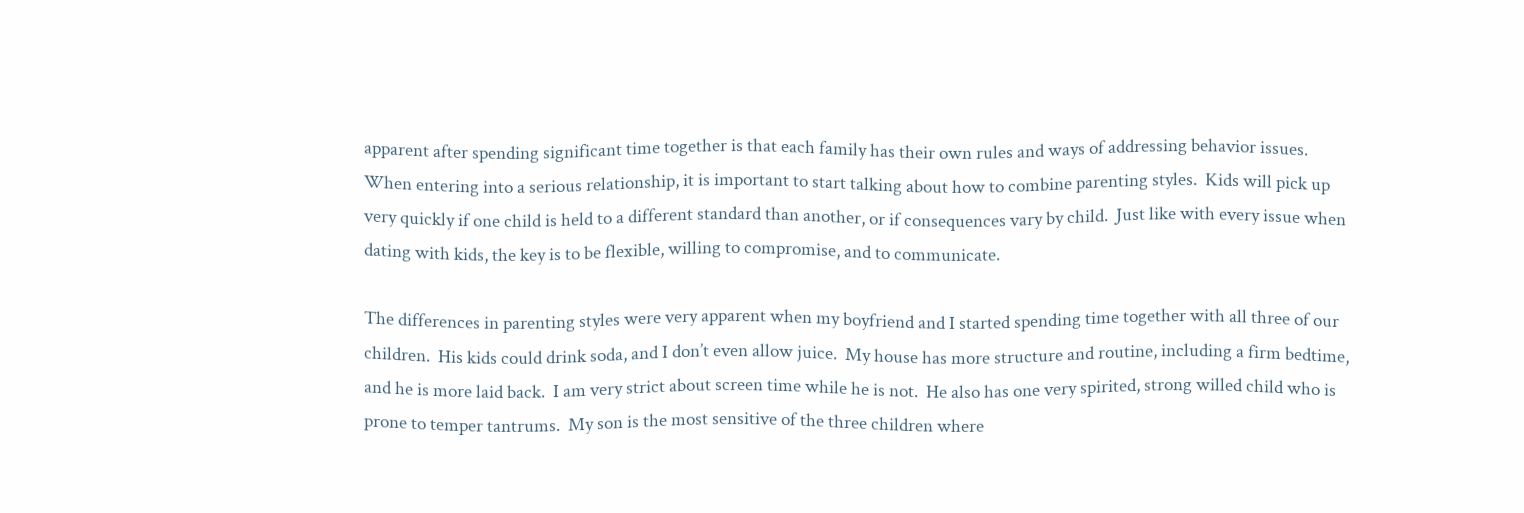apparent after spending significant time together is that each family has their own rules and ways of addressing behavior issues.  When entering into a serious relationship, it is important to start talking about how to combine parenting styles.  Kids will pick up very quickly if one child is held to a different standard than another, or if consequences vary by child.  Just like with every issue when dating with kids, the key is to be flexible, willing to compromise, and to communicate.

The differences in parenting styles were very apparent when my boyfriend and I started spending time together with all three of our children.  His kids could drink soda, and I don’t even allow juice.  My house has more structure and routine, including a firm bedtime, and he is more laid back.  I am very strict about screen time while he is not.  He also has one very spirited, strong willed child who is prone to temper tantrums.  My son is the most sensitive of the three children where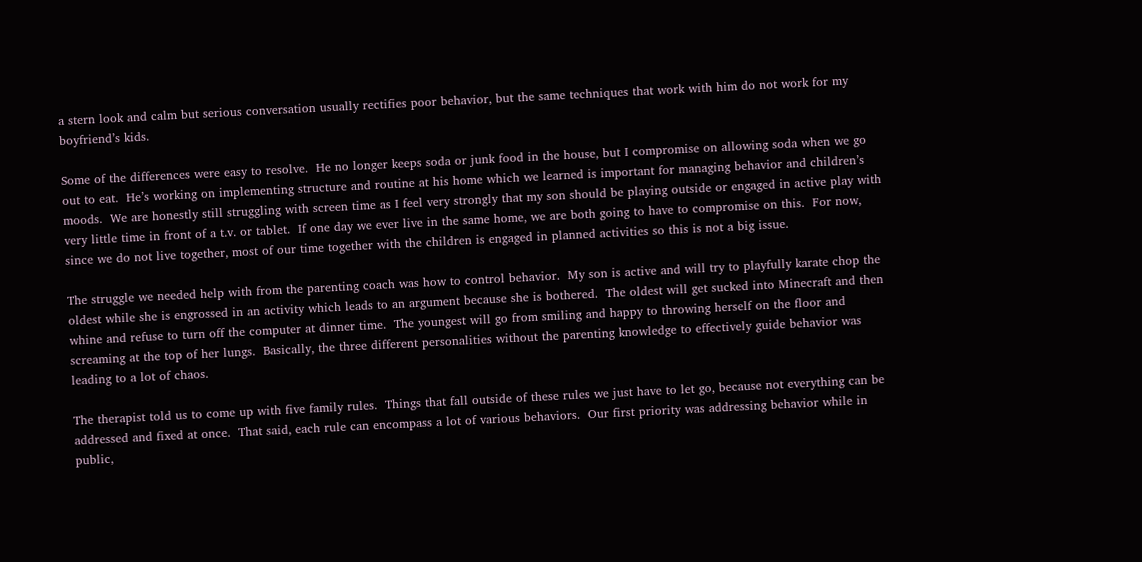a stern look and calm but serious conversation usually rectifies poor behavior, but the same techniques that work with him do not work for my boyfriend’s kids.

Some of the differences were easy to resolve.  He no longer keeps soda or junk food in the house, but I compromise on allowing soda when we go out to eat.  He’s working on implementing structure and routine at his home which we learned is important for managing behavior and children’s moods.  We are honestly still struggling with screen time as I feel very strongly that my son should be playing outside or engaged in active play with very little time in front of a t.v. or tablet.  If one day we ever live in the same home, we are both going to have to compromise on this.  For now, since we do not live together, most of our time together with the children is engaged in planned activities so this is not a big issue.

The struggle we needed help with from the parenting coach was how to control behavior.  My son is active and will try to playfully karate chop the oldest while she is engrossed in an activity which leads to an argument because she is bothered.  The oldest will get sucked into Minecraft and then whine and refuse to turn off the computer at dinner time.  The youngest will go from smiling and happy to throwing herself on the floor and screaming at the top of her lungs.  Basically, the three different personalities without the parenting knowledge to effectively guide behavior was leading to a lot of chaos.

The therapist told us to come up with five family rules.  Things that fall outside of these rules we just have to let go, because not everything can be addressed and fixed at once.  That said, each rule can encompass a lot of various behaviors.  Our first priority was addressing behavior while in public,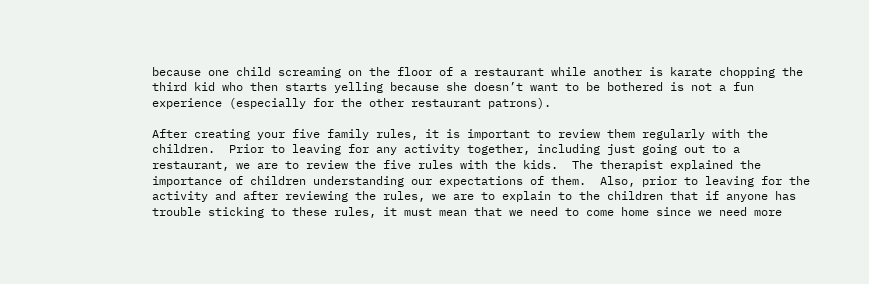because one child screaming on the floor of a restaurant while another is karate chopping the third kid who then starts yelling because she doesn’t want to be bothered is not a fun experience (especially for the other restaurant patrons).

After creating your five family rules, it is important to review them regularly with the children.  Prior to leaving for any activity together, including just going out to a restaurant, we are to review the five rules with the kids.  The therapist explained the importance of children understanding our expectations of them.  Also, prior to leaving for the activity and after reviewing the rules, we are to explain to the children that if anyone has trouble sticking to these rules, it must mean that we need to come home since we need more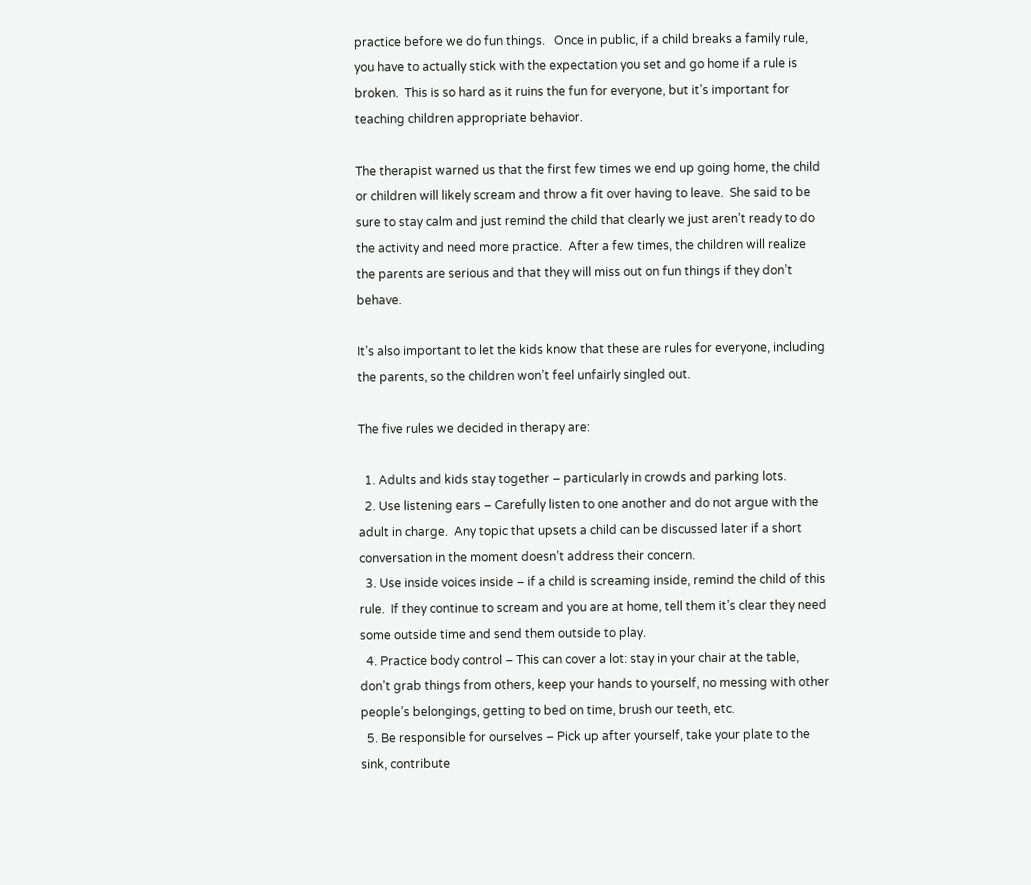practice before we do fun things.   Once in public, if a child breaks a family rule, you have to actually stick with the expectation you set and go home if a rule is broken.  This is so hard as it ruins the fun for everyone, but it’s important for teaching children appropriate behavior.

The therapist warned us that the first few times we end up going home, the child or children will likely scream and throw a fit over having to leave.  She said to be sure to stay calm and just remind the child that clearly we just aren’t ready to do the activity and need more practice.  After a few times, the children will realize the parents are serious and that they will miss out on fun things if they don’t behave.

It’s also important to let the kids know that these are rules for everyone, including the parents, so the children won’t feel unfairly singled out.

The five rules we decided in therapy are:

  1. Adults and kids stay together – particularly in crowds and parking lots.
  2. Use listening ears – Carefully listen to one another and do not argue with the adult in charge.  Any topic that upsets a child can be discussed later if a short conversation in the moment doesn’t address their concern.
  3. Use inside voices inside – if a child is screaming inside, remind the child of this rule.  If they continue to scream and you are at home, tell them it’s clear they need some outside time and send them outside to play.
  4. Practice body control – This can cover a lot: stay in your chair at the table, don’t grab things from others, keep your hands to yourself, no messing with other people’s belongings, getting to bed on time, brush our teeth, etc.
  5. Be responsible for ourselves – Pick up after yourself, take your plate to the sink, contribute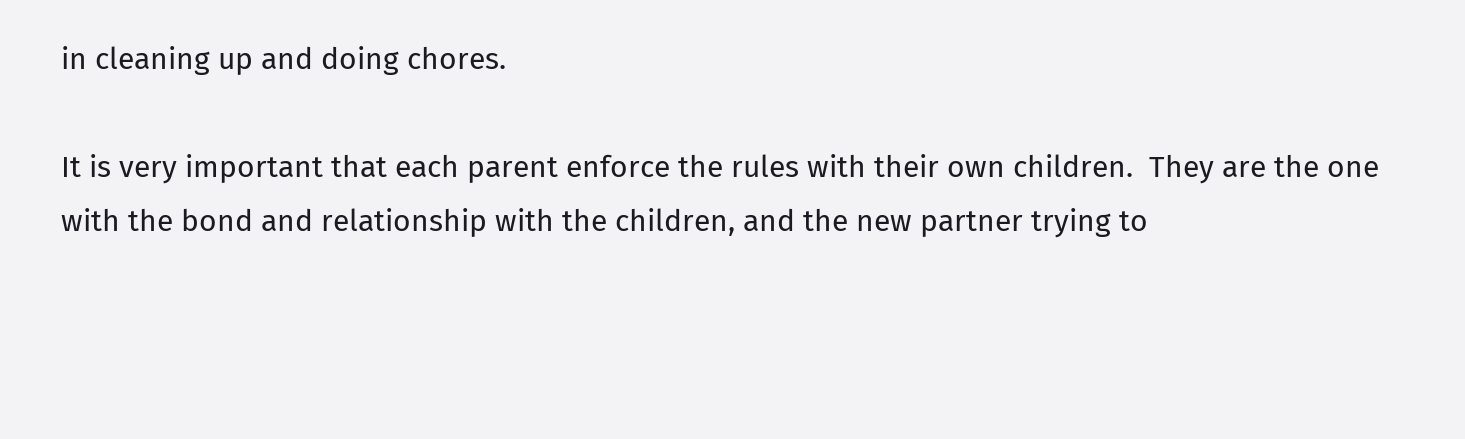in cleaning up and doing chores.

It is very important that each parent enforce the rules with their own children.  They are the one with the bond and relationship with the children, and the new partner trying to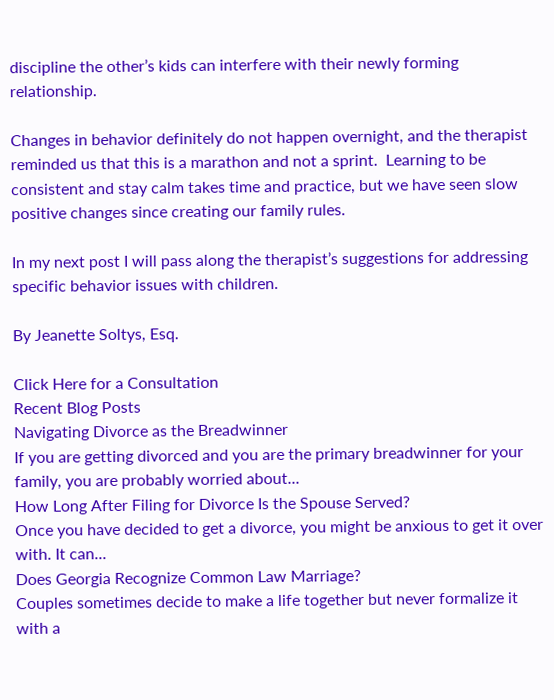discipline the other’s kids can interfere with their newly forming relationship.

Changes in behavior definitely do not happen overnight, and the therapist reminded us that this is a marathon and not a sprint.  Learning to be consistent and stay calm takes time and practice, but we have seen slow positive changes since creating our family rules.

In my next post I will pass along the therapist’s suggestions for addressing specific behavior issues with children.

By Jeanette Soltys, Esq.

Click Here for a Consultation
Recent Blog Posts
Navigating Divorce as the Breadwinner
If you are getting divorced and you are the primary breadwinner for your family, you are probably worried about...
How Long After Filing for Divorce Is the Spouse Served?
Once you have decided to get a divorce, you might be anxious to get it over with. It can...
Does Georgia Recognize Common Law Marriage?
Couples sometimes decide to make a life together but never formalize it with a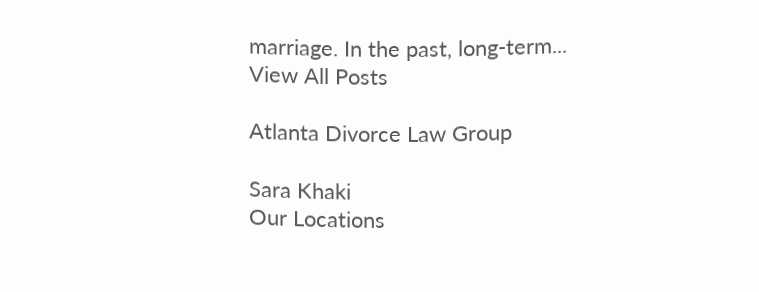marriage. In the past, long-term...
View All Posts

Atlanta Divorce Law Group

Sara Khaki
Our Locations